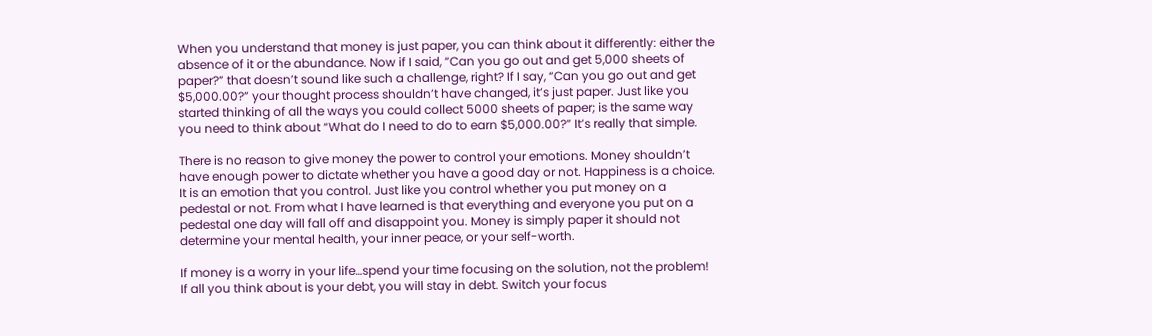When you understand that money is just paper, you can think about it differently: either the absence of it or the abundance. Now if I said, “Can you go out and get 5,000 sheets of paper?” that doesn’t sound like such a challenge, right? If I say, “Can you go out and get $5,000.00?” your thought process shouldn’t have changed, it’s just paper. Just like you started thinking of all the ways you could collect 5000 sheets of paper; is the same way you need to think about “What do I need to do to earn $5,000.00?” It’s really that simple.

There is no reason to give money the power to control your emotions. Money shouldn’t have enough power to dictate whether you have a good day or not. Happiness is a choice. It is an emotion that you control. Just like you control whether you put money on a pedestal or not. From what I have learned is that everything and everyone you put on a pedestal one day will fall off and disappoint you. Money is simply paper it should not determine your mental health, your inner peace, or your self-worth.

If money is a worry in your life…spend your time focusing on the solution, not the problem! If all you think about is your debt, you will stay in debt. Switch your focus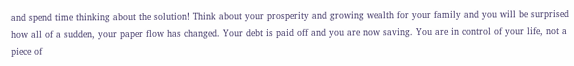and spend time thinking about the solution! Think about your prosperity and growing wealth for your family and you will be surprised how all of a sudden, your paper flow has changed. Your debt is paid off and you are now saving. You are in control of your life, not a piece of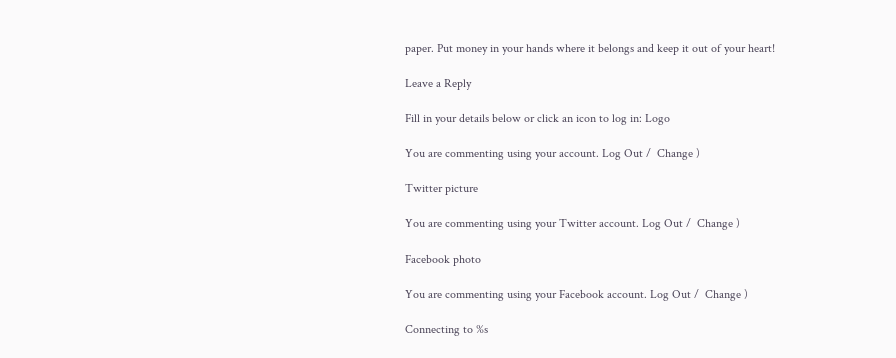paper. Put money in your hands where it belongs and keep it out of your heart!

Leave a Reply

Fill in your details below or click an icon to log in: Logo

You are commenting using your account. Log Out /  Change )

Twitter picture

You are commenting using your Twitter account. Log Out /  Change )

Facebook photo

You are commenting using your Facebook account. Log Out /  Change )

Connecting to %s